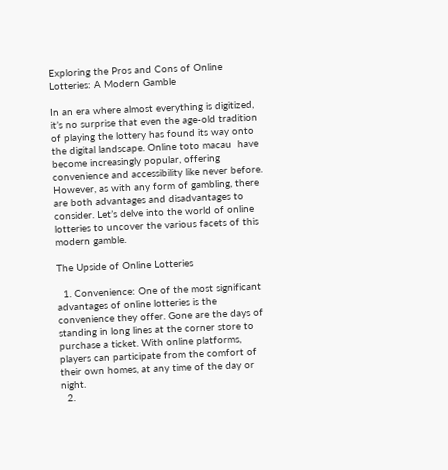Exploring the Pros and Cons of Online Lotteries: A Modern Gamble

In an era where almost everything is digitized, it’s no surprise that even the age-old tradition of playing the lottery has found its way onto the digital landscape. Online toto macau  have become increasingly popular, offering convenience and accessibility like never before. However, as with any form of gambling, there are both advantages and disadvantages to consider. Let’s delve into the world of online lotteries to uncover the various facets of this modern gamble.

The Upside of Online Lotteries

  1. Convenience: One of the most significant advantages of online lotteries is the convenience they offer. Gone are the days of standing in long lines at the corner store to purchase a ticket. With online platforms, players can participate from the comfort of their own homes, at any time of the day or night.
  2.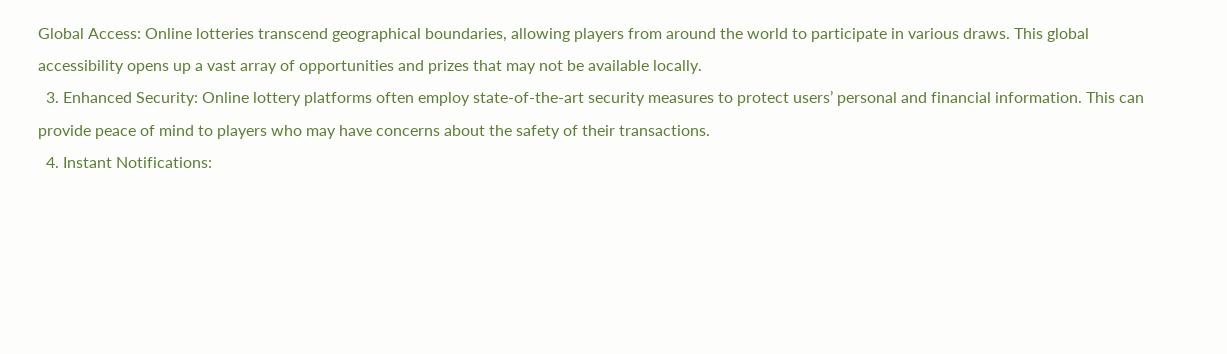Global Access: Online lotteries transcend geographical boundaries, allowing players from around the world to participate in various draws. This global accessibility opens up a vast array of opportunities and prizes that may not be available locally.
  3. Enhanced Security: Online lottery platforms often employ state-of-the-art security measures to protect users’ personal and financial information. This can provide peace of mind to players who may have concerns about the safety of their transactions.
  4. Instant Notifications: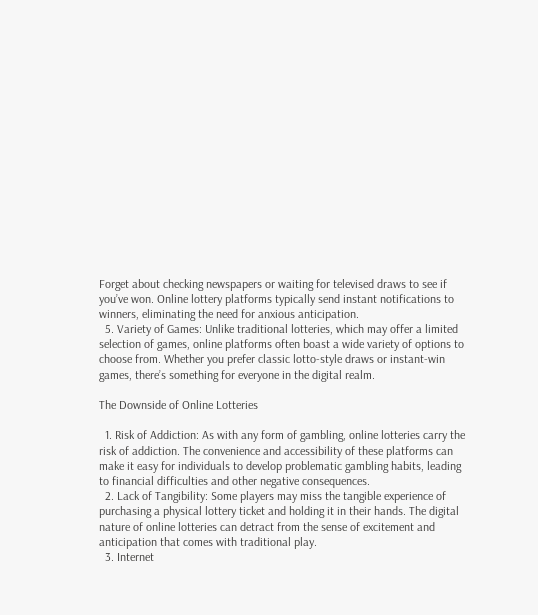Forget about checking newspapers or waiting for televised draws to see if you’ve won. Online lottery platforms typically send instant notifications to winners, eliminating the need for anxious anticipation.
  5. Variety of Games: Unlike traditional lotteries, which may offer a limited selection of games, online platforms often boast a wide variety of options to choose from. Whether you prefer classic lotto-style draws or instant-win games, there’s something for everyone in the digital realm.

The Downside of Online Lotteries

  1. Risk of Addiction: As with any form of gambling, online lotteries carry the risk of addiction. The convenience and accessibility of these platforms can make it easy for individuals to develop problematic gambling habits, leading to financial difficulties and other negative consequences.
  2. Lack of Tangibility: Some players may miss the tangible experience of purchasing a physical lottery ticket and holding it in their hands. The digital nature of online lotteries can detract from the sense of excitement and anticipation that comes with traditional play.
  3. Internet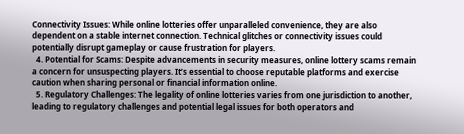Connectivity Issues: While online lotteries offer unparalleled convenience, they are also dependent on a stable internet connection. Technical glitches or connectivity issues could potentially disrupt gameplay or cause frustration for players.
  4. Potential for Scams: Despite advancements in security measures, online lottery scams remain a concern for unsuspecting players. It’s essential to choose reputable platforms and exercise caution when sharing personal or financial information online.
  5. Regulatory Challenges: The legality of online lotteries varies from one jurisdiction to another, leading to regulatory challenges and potential legal issues for both operators and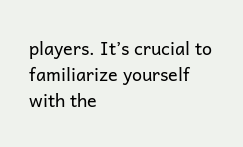players. It’s crucial to familiarize yourself with the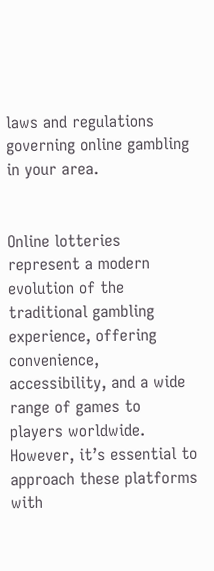laws and regulations governing online gambling in your area.


Online lotteries represent a modern evolution of the traditional gambling experience, offering convenience, accessibility, and a wide range of games to players worldwide. However, it’s essential to approach these platforms with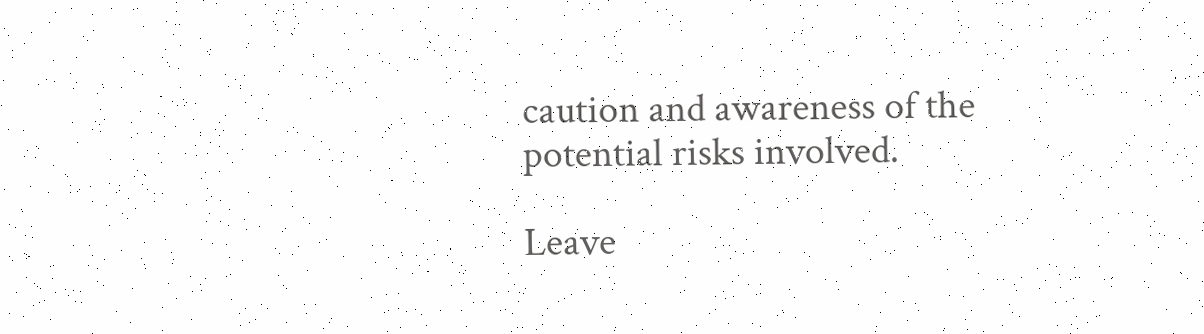caution and awareness of the potential risks involved.

Leave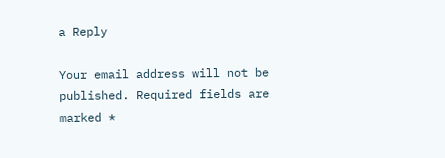a Reply

Your email address will not be published. Required fields are marked *